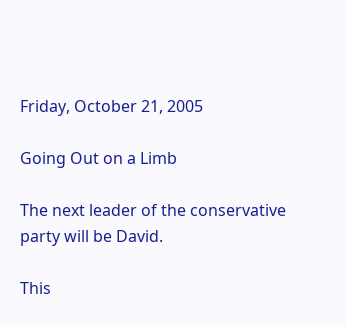Friday, October 21, 2005

Going Out on a Limb

The next leader of the conservative party will be David.

This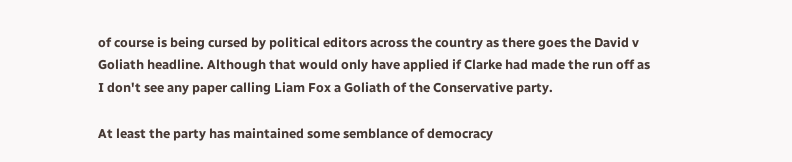of course is being cursed by political editors across the country as there goes the David v Goliath headline. Although that would only have applied if Clarke had made the run off as I don't see any paper calling Liam Fox a Goliath of the Conservative party.

At least the party has maintained some semblance of democracy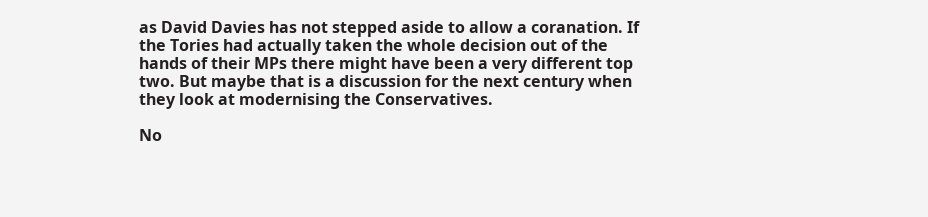as David Davies has not stepped aside to allow a coranation. If the Tories had actually taken the whole decision out of the hands of their MPs there might have been a very different top two. But maybe that is a discussion for the next century when they look at modernising the Conservatives.

No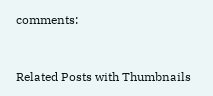comments:


Related Posts with Thumbnails